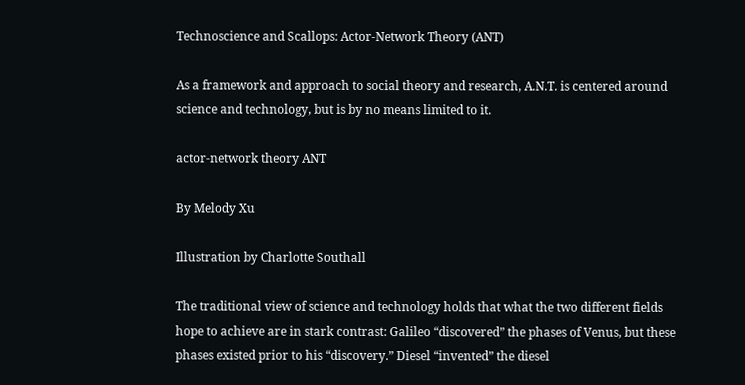Technoscience and Scallops: Actor-Network Theory (ANT)

As a framework and approach to social theory and research, A.N.T. is centered around science and technology, but is by no means limited to it.

actor-network theory ANT

By Melody Xu

Illustration by Charlotte Southall

The traditional view of science and technology holds that what the two different fields hope to achieve are in stark contrast: Galileo “discovered” the phases of Venus, but these phases existed prior to his “discovery.” Diesel “invented” the diesel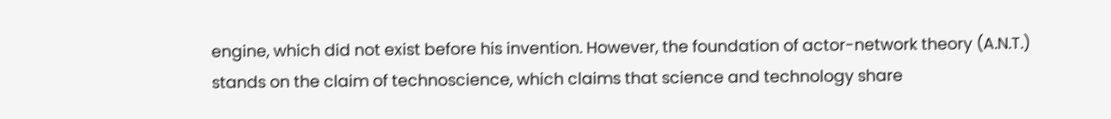engine, which did not exist before his invention. However, the foundation of actor-network theory (A.N.T.) stands on the claim of technoscience, which claims that science and technology share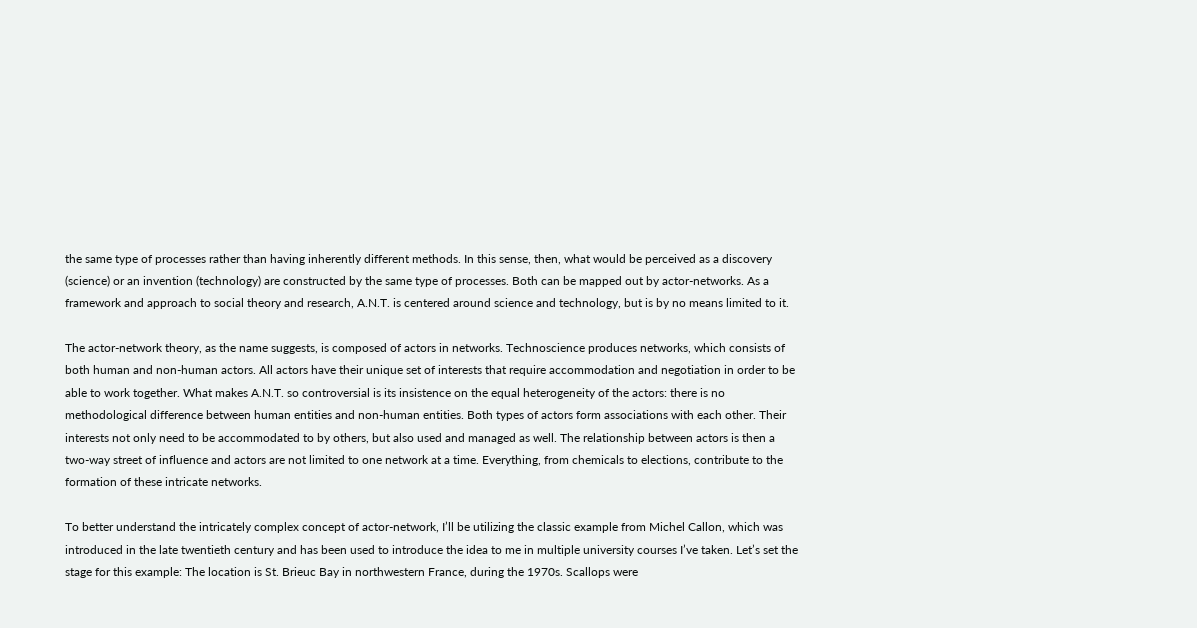the same type of processes rather than having inherently different methods. In this sense, then, what would be perceived as a discovery (science) or an invention (technology) are constructed by the same type of processes. Both can be mapped out by actor-networks. As a framework and approach to social theory and research, A.N.T. is centered around science and technology, but is by no means limited to it.

The actor-network theory, as the name suggests, is composed of actors in networks. Technoscience produces networks, which consists of both human and non-human actors. All actors have their unique set of interests that require accommodation and negotiation in order to be able to work together. What makes A.N.T. so controversial is its insistence on the equal heterogeneity of the actors: there is no methodological difference between human entities and non-human entities. Both types of actors form associations with each other. Their interests not only need to be accommodated to by others, but also used and managed as well. The relationship between actors is then a two-way street of influence and actors are not limited to one network at a time. Everything, from chemicals to elections, contribute to the formation of these intricate networks.

To better understand the intricately complex concept of actor-network, I’ll be utilizing the classic example from Michel Callon, which was introduced in the late twentieth century and has been used to introduce the idea to me in multiple university courses I’ve taken. Let’s set the stage for this example: The location is St. Brieuc Bay in northwestern France, during the 1970s. Scallops were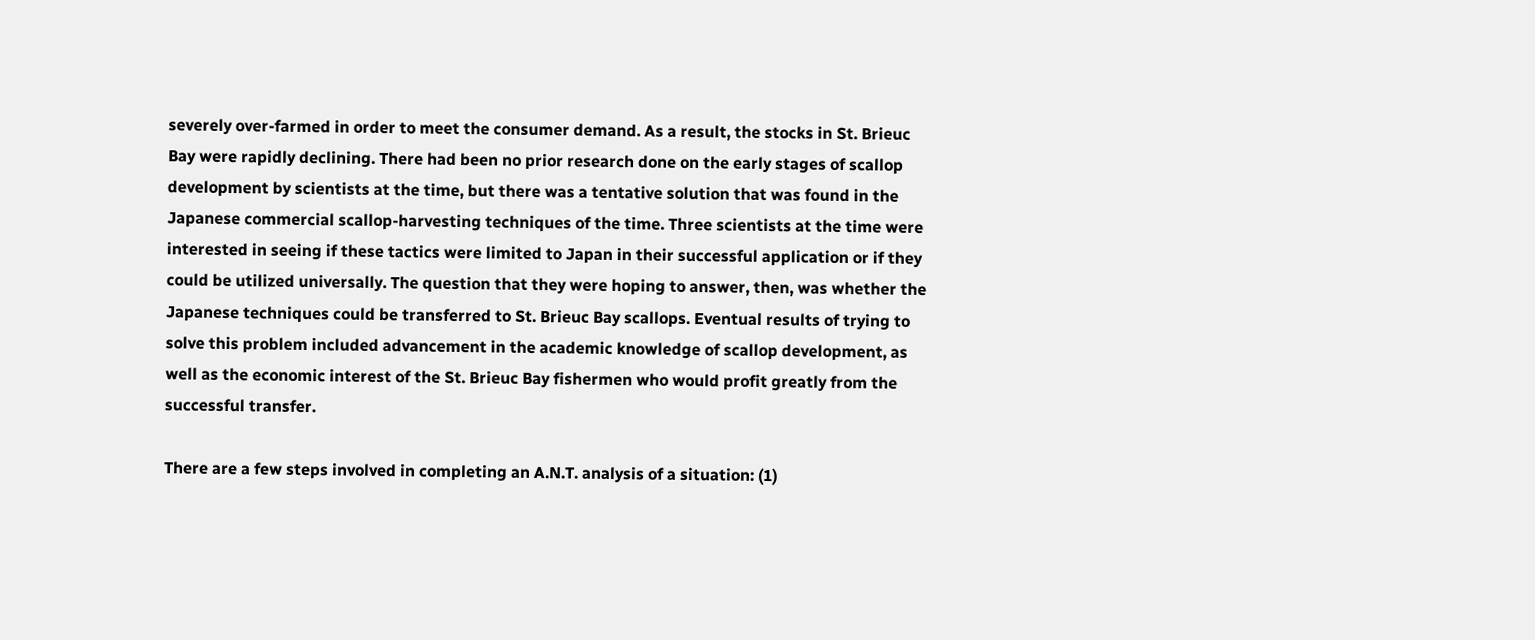severely over-farmed in order to meet the consumer demand. As a result, the stocks in St. Brieuc Bay were rapidly declining. There had been no prior research done on the early stages of scallop development by scientists at the time, but there was a tentative solution that was found in the Japanese commercial scallop-harvesting techniques of the time. Three scientists at the time were interested in seeing if these tactics were limited to Japan in their successful application or if they could be utilized universally. The question that they were hoping to answer, then, was whether the Japanese techniques could be transferred to St. Brieuc Bay scallops. Eventual results of trying to solve this problem included advancement in the academic knowledge of scallop development, as well as the economic interest of the St. Brieuc Bay fishermen who would profit greatly from the successful transfer.

There are a few steps involved in completing an A.N.T. analysis of a situation: (1)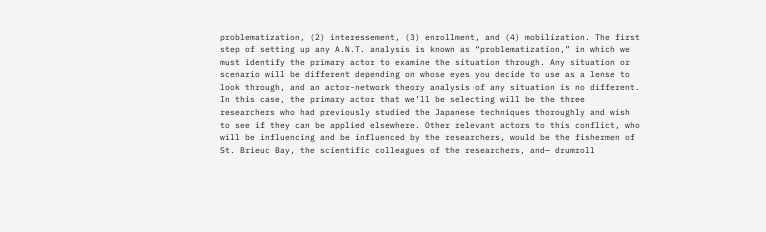problematization, (2) interessement, (3) enrollment, and (4) mobilization. The first step of setting up any A.N.T. analysis is known as “problematization,” in which we must identify the primary actor to examine the situation through. Any situation or scenario will be different depending on whose eyes you decide to use as a lense to look through, and an actor-network theory analysis of any situation is no different. In this case, the primary actor that we’ll be selecting will be the three researchers who had previously studied the Japanese techniques thoroughly and wish to see if they can be applied elsewhere. Other relevant actors to this conflict, who will be influencing and be influenced by the researchers, would be the fishermen of St. Brieuc Bay, the scientific colleagues of the researchers, and— drumroll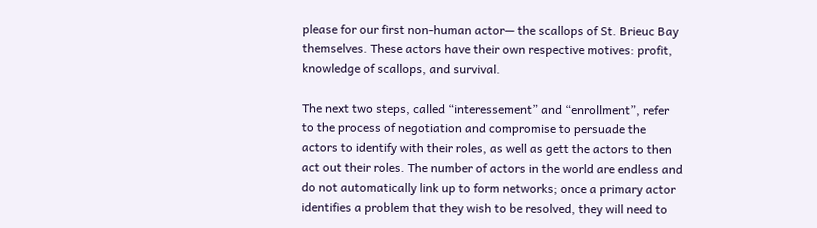please for our first non-human actor— the scallops of St. Brieuc Bay themselves. These actors have their own respective motives: profit, knowledge of scallops, and survival.

The next two steps, called “interessement” and “enrollment”, refer to the process of negotiation and compromise to persuade the actors to identify with their roles, as well as gett the actors to then act out their roles. The number of actors in the world are endless and do not automatically link up to form networks; once a primary actor identifies a problem that they wish to be resolved, they will need to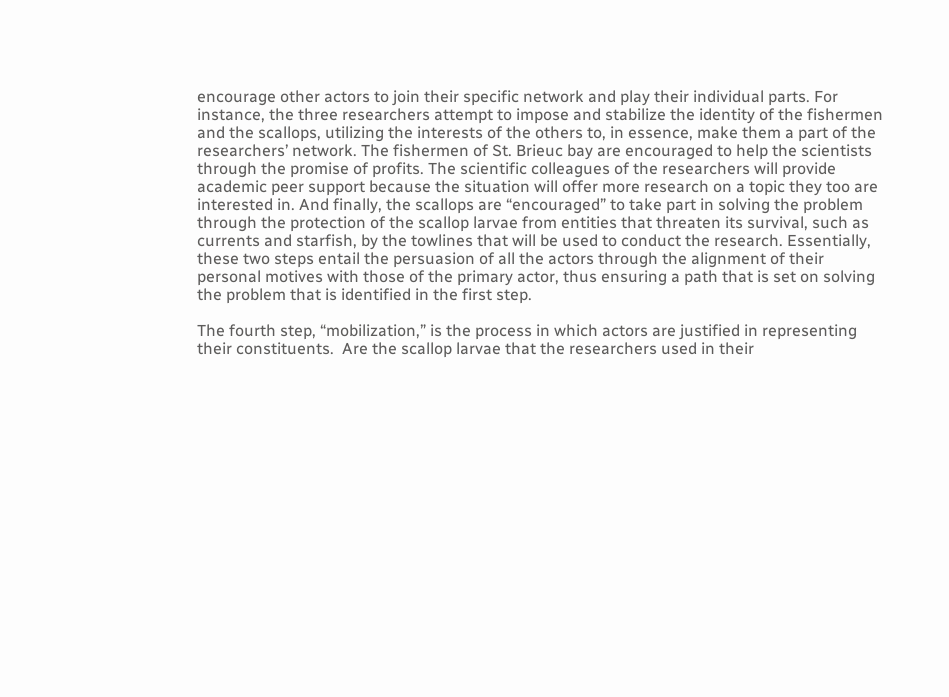encourage other actors to join their specific network and play their individual parts. For instance, the three researchers attempt to impose and stabilize the identity of the fishermen and the scallops, utilizing the interests of the others to, in essence, make them a part of the researchers’ network. The fishermen of St. Brieuc bay are encouraged to help the scientists through the promise of profits. The scientific colleagues of the researchers will provide academic peer support because the situation will offer more research on a topic they too are interested in. And finally, the scallops are “encouraged” to take part in solving the problem through the protection of the scallop larvae from entities that threaten its survival, such as currents and starfish, by the towlines that will be used to conduct the research. Essentially, these two steps entail the persuasion of all the actors through the alignment of their personal motives with those of the primary actor, thus ensuring a path that is set on solving the problem that is identified in the first step.

The fourth step, “mobilization,” is the process in which actors are justified in representing their constituents.  Are the scallop larvae that the researchers used in their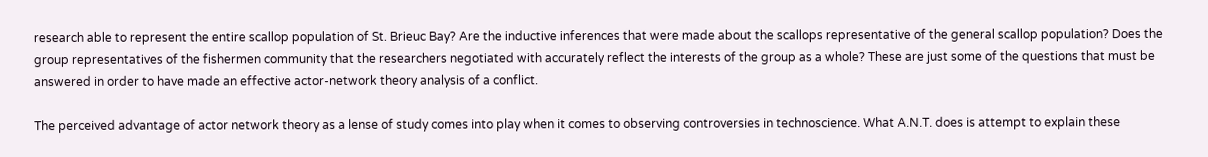research able to represent the entire scallop population of St. Brieuc Bay? Are the inductive inferences that were made about the scallops representative of the general scallop population? Does the group representatives of the fishermen community that the researchers negotiated with accurately reflect the interests of the group as a whole? These are just some of the questions that must be answered in order to have made an effective actor-network theory analysis of a conflict.

The perceived advantage of actor network theory as a lense of study comes into play when it comes to observing controversies in technoscience. What A.N.T. does is attempt to explain these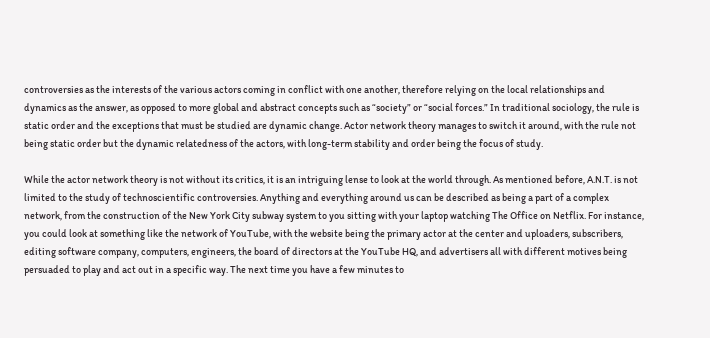controversies as the interests of the various actors coming in conflict with one another, therefore relying on the local relationships and dynamics as the answer, as opposed to more global and abstract concepts such as “society” or “social forces.” In traditional sociology, the rule is static order and the exceptions that must be studied are dynamic change. Actor network theory manages to switch it around, with the rule not being static order but the dynamic relatedness of the actors, with long-term stability and order being the focus of study.

While the actor network theory is not without its critics, it is an intriguing lense to look at the world through. As mentioned before, A.N.T. is not limited to the study of technoscientific controversies. Anything and everything around us can be described as being a part of a complex network, from the construction of the New York City subway system to you sitting with your laptop watching The Office on Netflix. For instance, you could look at something like the network of YouTube, with the website being the primary actor at the center and uploaders, subscribers, editing software company, computers, engineers, the board of directors at the YouTube HQ, and advertisers all with different motives being persuaded to play and act out in a specific way. The next time you have a few minutes to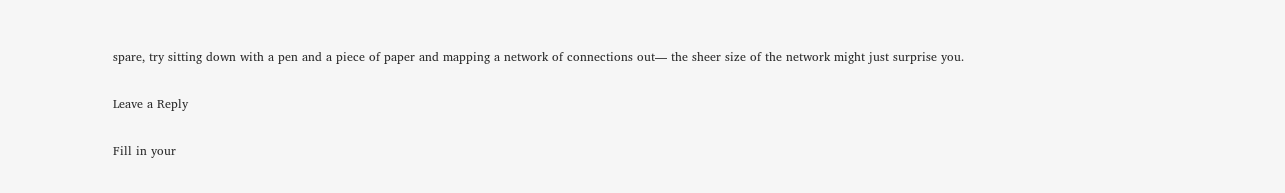spare, try sitting down with a pen and a piece of paper and mapping a network of connections out— the sheer size of the network might just surprise you.

Leave a Reply

Fill in your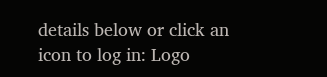details below or click an icon to log in: Logo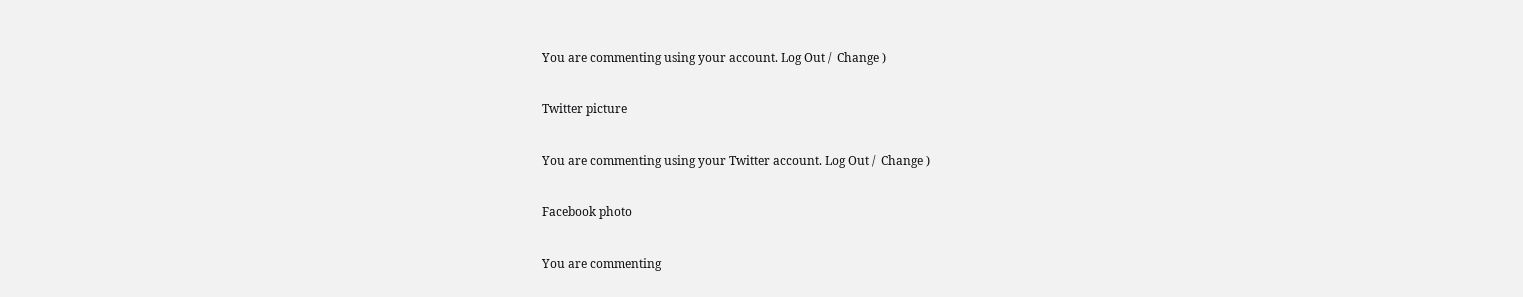You are commenting using your account. Log Out /  Change )

Twitter picture

You are commenting using your Twitter account. Log Out /  Change )

Facebook photo

You are commenting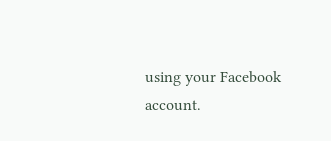using your Facebook account.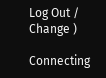Log Out /  Change )

Connecting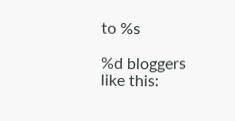to %s

%d bloggers like this: